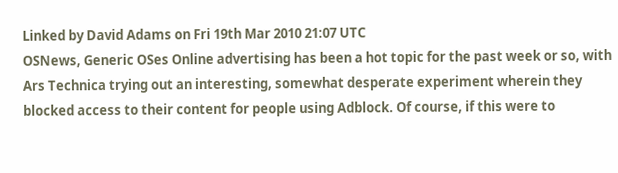Linked by David Adams on Fri 19th Mar 2010 21:07 UTC
OSNews, Generic OSes Online advertising has been a hot topic for the past week or so, with Ars Technica trying out an interesting, somewhat desperate experiment wherein they blocked access to their content for people using Adblock. Of course, if this were to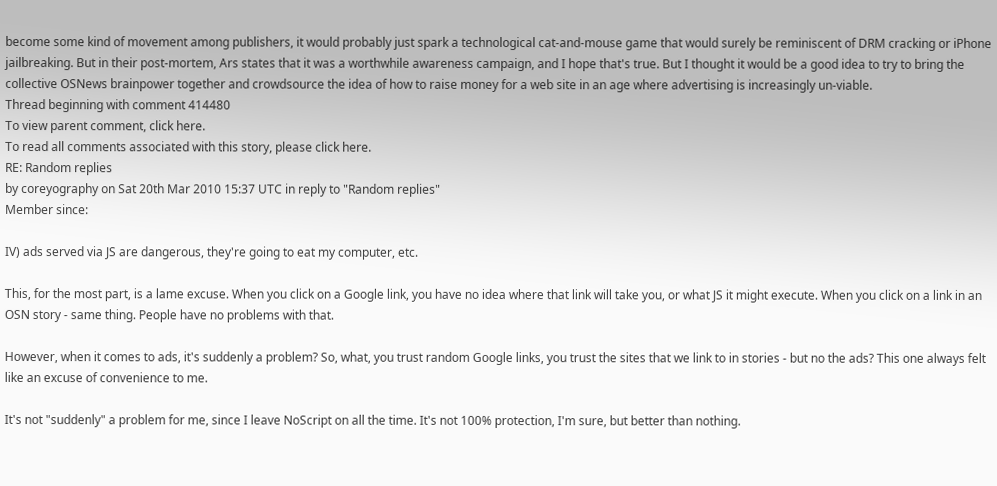become some kind of movement among publishers, it would probably just spark a technological cat-and-mouse game that would surely be reminiscent of DRM cracking or iPhone jailbreaking. But in their post-mortem, Ars states that it was a worthwhile awareness campaign, and I hope that's true. But I thought it would be a good idea to try to bring the collective OSNews brainpower together and crowdsource the idea of how to raise money for a web site in an age where advertising is increasingly un-viable.
Thread beginning with comment 414480
To view parent comment, click here.
To read all comments associated with this story, please click here.
RE: Random replies
by coreyography on Sat 20th Mar 2010 15:37 UTC in reply to "Random replies"
Member since:

IV) ads served via JS are dangerous, they're going to eat my computer, etc.

This, for the most part, is a lame excuse. When you click on a Google link, you have no idea where that link will take you, or what JS it might execute. When you click on a link in an OSN story - same thing. People have no problems with that.

However, when it comes to ads, it's suddenly a problem? So, what, you trust random Google links, you trust the sites that we link to in stories - but no the ads? This one always felt like an excuse of convenience to me.

It's not "suddenly" a problem for me, since I leave NoScript on all the time. It's not 100% protection, I'm sure, but better than nothing.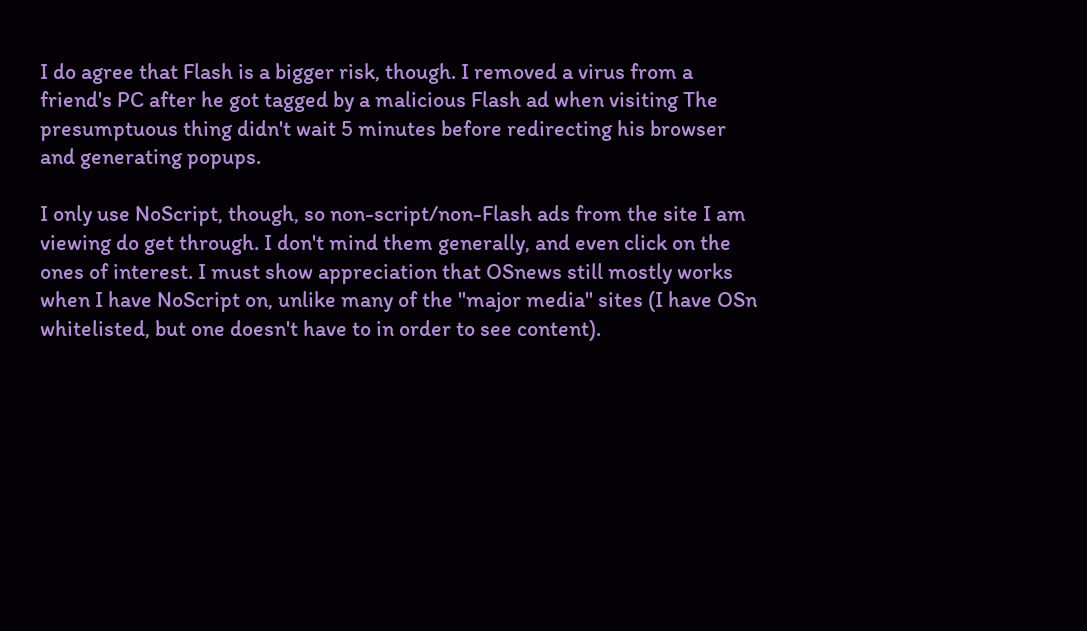I do agree that Flash is a bigger risk, though. I removed a virus from a friend's PC after he got tagged by a malicious Flash ad when visiting The presumptuous thing didn't wait 5 minutes before redirecting his browser and generating popups.

I only use NoScript, though, so non-script/non-Flash ads from the site I am viewing do get through. I don't mind them generally, and even click on the ones of interest. I must show appreciation that OSnews still mostly works when I have NoScript on, unlike many of the "major media" sites (I have OSn whitelisted, but one doesn't have to in order to see content).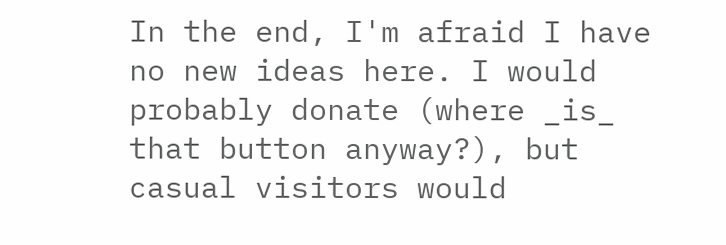In the end, I'm afraid I have no new ideas here. I would probably donate (where _is_ that button anyway?), but casual visitors would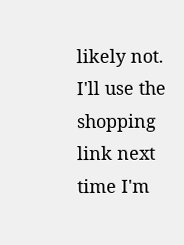likely not. I'll use the shopping link next time I'm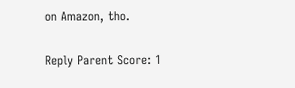on Amazon, tho.

Reply Parent Score: 1